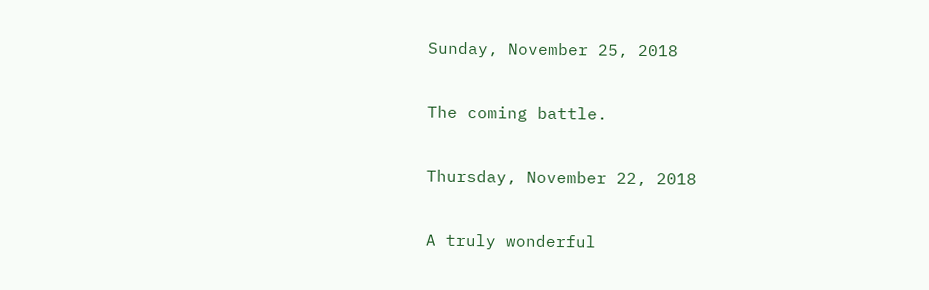Sunday, November 25, 2018

The coming battle.

Thursday, November 22, 2018

A truly wonderful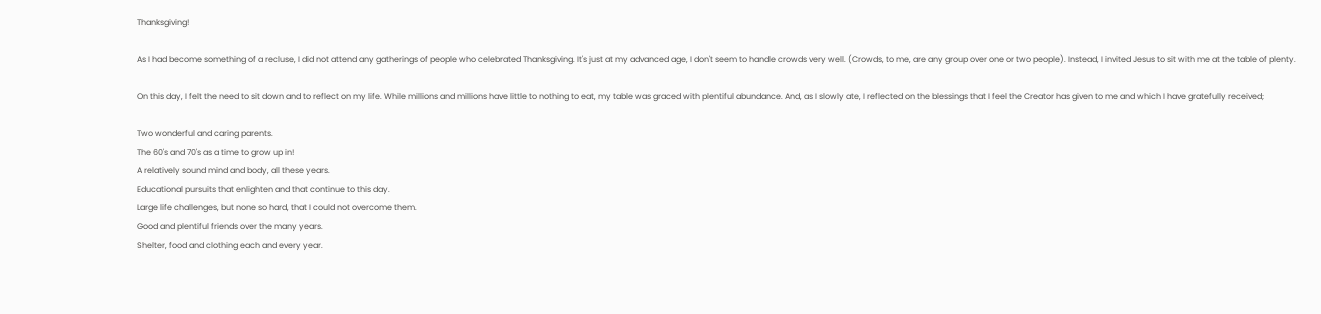Thanksgiving!

As I had become something of a recluse, I did not attend any gatherings of people who celebrated Thanksgiving. It's just at my advanced age, I don't seem to handle crowds very well. (Crowds, to me, are any group over one or two people). Instead, I invited Jesus to sit with me at the table of plenty.

On this day, I felt the need to sit down and to reflect on my life. While millions and millions have little to nothing to eat, my table was graced with plentiful abundance. And, as I slowly ate, I reflected on the blessings that I feel the Creator has given to me and which I have gratefully received;

Two wonderful and caring parents.
The 60's and 70's as a time to grow up in!
A relatively sound mind and body, all these years.
Educational pursuits that enlighten and that continue to this day.
Large life challenges, but none so hard, that I could not overcome them.
Good and plentiful friends over the many years.
Shelter, food and clothing each and every year.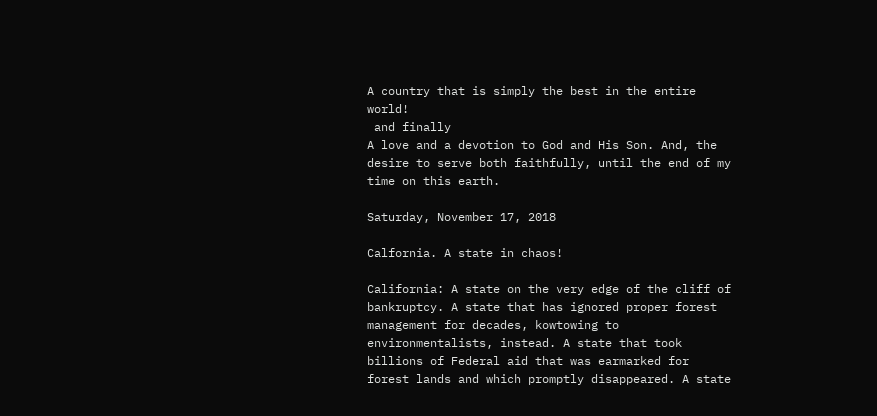A country that is simply the best in the entire world!
 and finally
A love and a devotion to God and His Son. And, the desire to serve both faithfully, until the end of my time on this earth.

Saturday, November 17, 2018

Calfornia. A state in chaos!

California: A state on the very edge of the cliff of bankruptcy. A state that has ignored proper forest management for decades, kowtowing to environmentalists, instead. A state that took billions of Federal aid that was earmarked for forest lands and which promptly disappeared. A state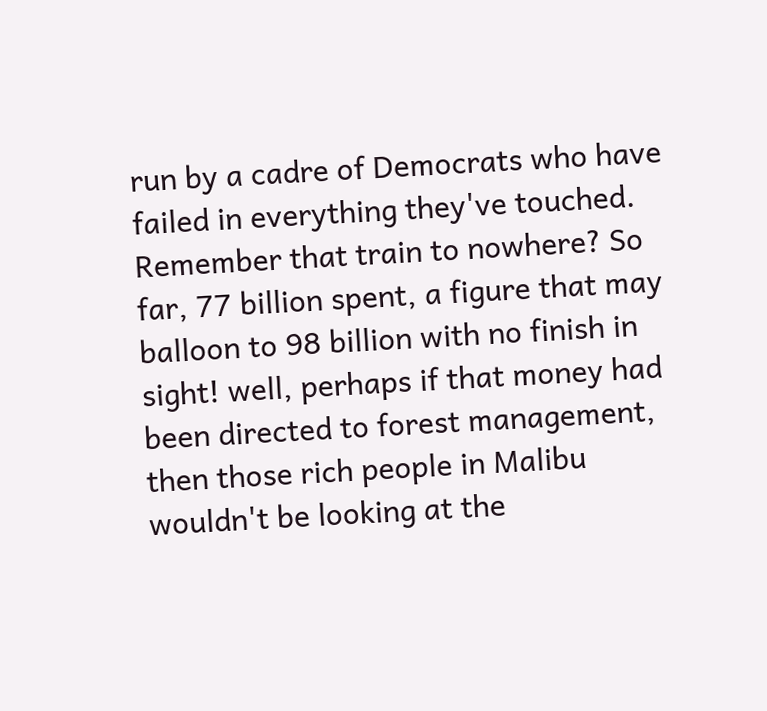run by a cadre of Democrats who have failed in everything they've touched. Remember that train to nowhere? So far, 77 billion spent, a figure that may balloon to 98 billion with no finish in sight! well, perhaps if that money had been directed to forest management, then those rich people in Malibu wouldn't be looking at the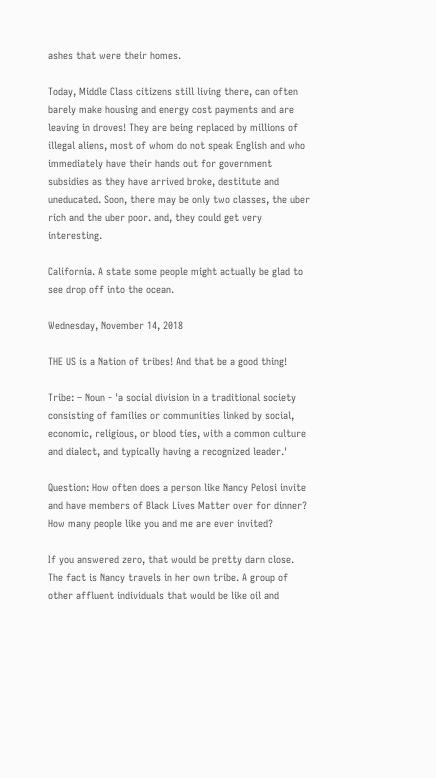ashes that were their homes.

Today, Middle Class citizens still living there, can often barely make housing and energy cost payments and are leaving in droves! They are being replaced by millions of illegal aliens, most of whom do not speak English and who immediately have their hands out for government subsidies as they have arrived broke, destitute and uneducated. Soon, there may be only two classes, the uber rich and the uber poor. and, they could get very interesting.

California. A state some people might actually be glad to see drop off into the ocean.

Wednesday, November 14, 2018

THE US is a Nation of tribes! And that be a good thing!

Tribe: – Noun - 'a social division in a traditional society consisting of families or communities linked by social, economic, religious, or blood ties, with a common culture and dialect, and typically having a recognized leader.'

Question: How often does a person like Nancy Pelosi invite and have members of Black Lives Matter over for dinner? How many people like you and me are ever invited?

If you answered zero, that would be pretty darn close. The fact is Nancy travels in her own tribe. A group of other affluent individuals that would be like oil and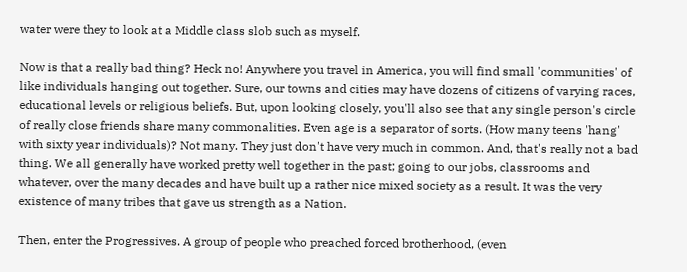water were they to look at a Middle class slob such as myself.

Now is that a really bad thing? Heck no! Anywhere you travel in America, you will find small 'communities' of like individuals hanging out together. Sure, our towns and cities may have dozens of citizens of varying races, educational levels or religious beliefs. But, upon looking closely, you'll also see that any single person's circle of really close friends share many commonalities. Even age is a separator of sorts. (How many teens 'hang' with sixty year individuals)? Not many. They just don't have very much in common. And, that's really not a bad thing. We all generally have worked pretty well together in the past; going to our jobs, classrooms and whatever, over the many decades and have built up a rather nice mixed society as a result. It was the very existence of many tribes that gave us strength as a Nation.

Then, enter the Progressives. A group of people who preached forced brotherhood, (even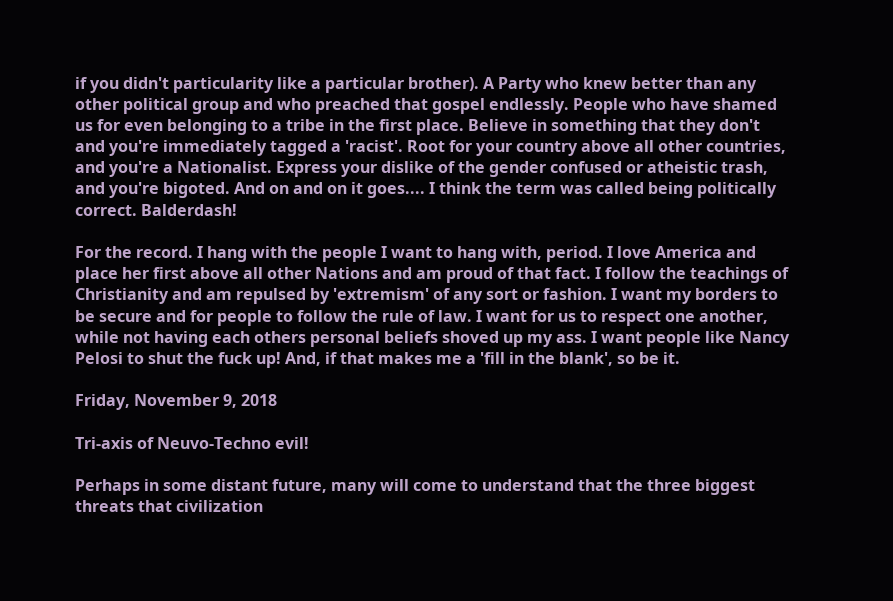if you didn't particularity like a particular brother). A Party who knew better than any other political group and who preached that gospel endlessly. People who have shamed us for even belonging to a tribe in the first place. Believe in something that they don't and you're immediately tagged a 'racist'. Root for your country above all other countries, and you're a Nationalist. Express your dislike of the gender confused or atheistic trash, and you're bigoted. And on and on it goes.... I think the term was called being politically correct. Balderdash!

For the record. I hang with the people I want to hang with, period. I love America and place her first above all other Nations and am proud of that fact. I follow the teachings of Christianity and am repulsed by 'extremism' of any sort or fashion. I want my borders to be secure and for people to follow the rule of law. I want for us to respect one another, while not having each others personal beliefs shoved up my ass. I want people like Nancy Pelosi to shut the fuck up! And, if that makes me a 'fill in the blank', so be it.

Friday, November 9, 2018

Tri-axis of Neuvo-Techno evil!

Perhaps in some distant future, many will come to understand that the three biggest threats that civilization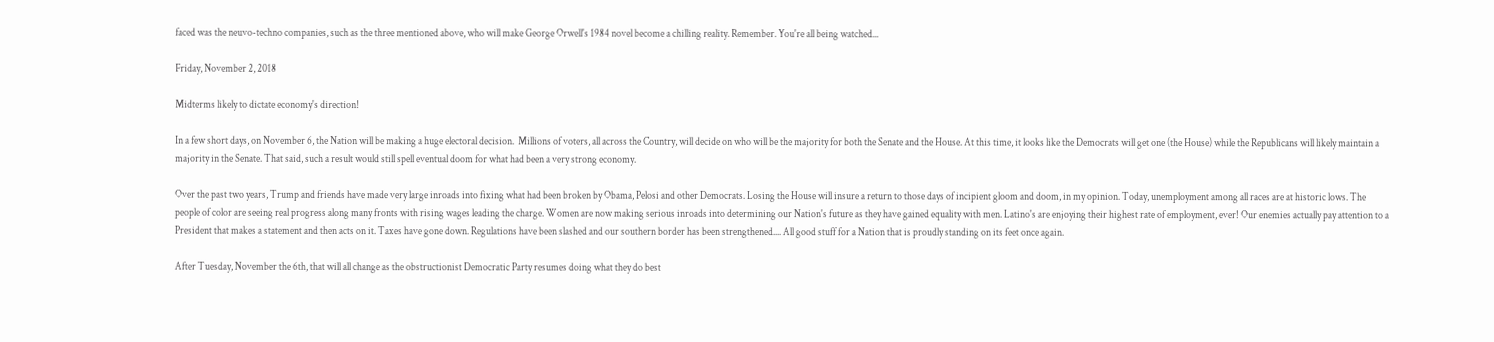faced was the neuvo-techno companies, such as the three mentioned above, who will make George Orwell's 1984 novel become a chilling reality. Remember. You're all being watched...

Friday, November 2, 2018

Midterms likely to dictate economy's direction!

In a few short days, on November 6, the Nation will be making a huge electoral decision.  Millions of voters, all across the Country, will decide on who will be the majority for both the Senate and the House. At this time, it looks like the Democrats will get one (the House) while the Republicans will likely maintain a majority in the Senate. That said, such a result would still spell eventual doom for what had been a very strong economy.

Over the past two years, Trump and friends have made very large inroads into fixing what had been broken by Obama, Pelosi and other Democrats. Losing the House will insure a return to those days of incipient gloom and doom, in my opinion. Today, unemployment among all races are at historic lows. The people of color are seeing real progress along many fronts with rising wages leading the charge. Women are now making serious inroads into determining our Nation's future as they have gained equality with men. Latino's are enjoying their highest rate of employment, ever! Our enemies actually pay attention to a President that makes a statement and then acts on it. Taxes have gone down. Regulations have been slashed and our southern border has been strengthened.... All good stuff for a Nation that is proudly standing on its feet once again.

After Tuesday, November the 6th, that will all change as the obstructionist Democratic Party resumes doing what they do best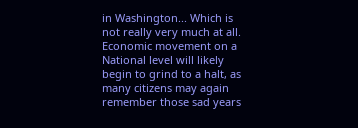in Washington... Which is not really very much at all. Economic movement on a National level will likely begin to grind to a halt, as many citizens may again remember those sad years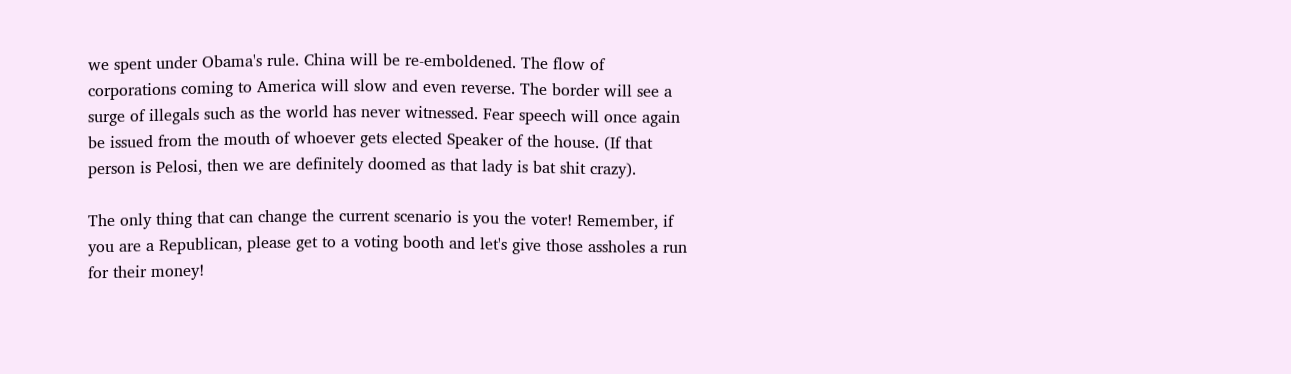we spent under Obama's rule. China will be re-emboldened. The flow of corporations coming to America will slow and even reverse. The border will see a surge of illegals such as the world has never witnessed. Fear speech will once again be issued from the mouth of whoever gets elected Speaker of the house. (If that person is Pelosi, then we are definitely doomed as that lady is bat shit crazy).

The only thing that can change the current scenario is you the voter! Remember, if you are a Republican, please get to a voting booth and let's give those assholes a run for their money!